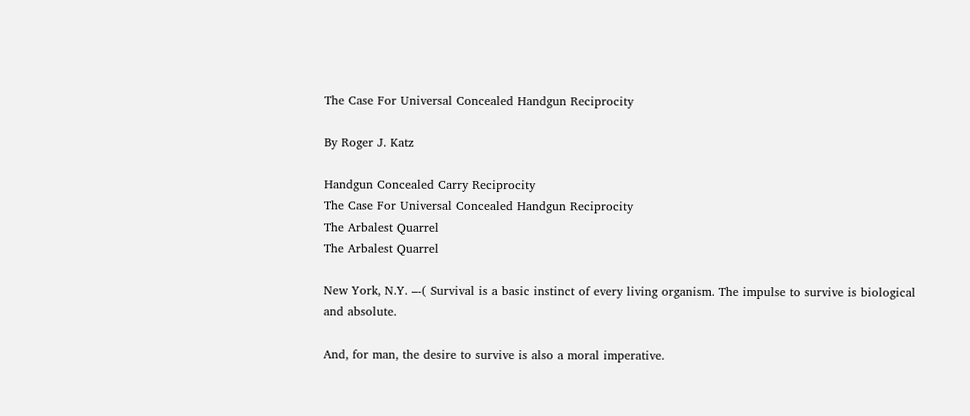The Case For Universal Concealed Handgun Reciprocity

By Roger J. Katz

Handgun Concealed Carry Reciprocity
The Case For Universal Concealed Handgun Reciprocity
The Arbalest Quarrel
The Arbalest Quarrel

New York, N.Y. –-( Survival is a basic instinct of every living organism. The impulse to survive is biological and absolute.

And, for man, the desire to survive is also a moral imperative.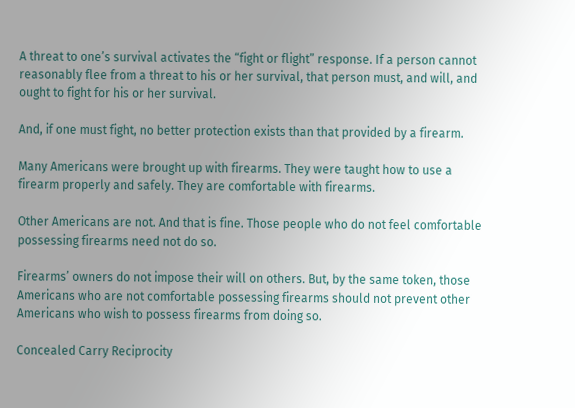A threat to one’s survival activates the “fight or flight” response. If a person cannot reasonably flee from a threat to his or her survival, that person must, and will, and ought to fight for his or her survival.

And, if one must fight, no better protection exists than that provided by a firearm.

Many Americans were brought up with firearms. They were taught how to use a firearm properly and safely. They are comfortable with firearms.

Other Americans are not. And that is fine. Those people who do not feel comfortable possessing firearms need not do so.

Firearms’ owners do not impose their will on others. But, by the same token, those Americans who are not comfortable possessing firearms should not prevent other Americans who wish to possess firearms from doing so.

Concealed Carry Reciprocity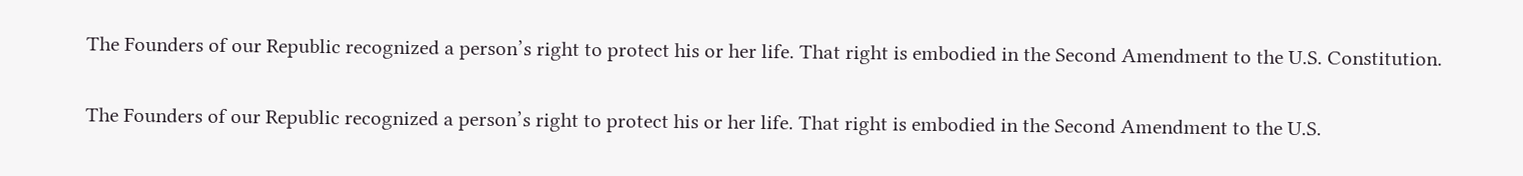The Founders of our Republic recognized a person’s right to protect his or her life. That right is embodied in the Second Amendment to the U.S. Constitution.

The Founders of our Republic recognized a person’s right to protect his or her life. That right is embodied in the Second Amendment to the U.S.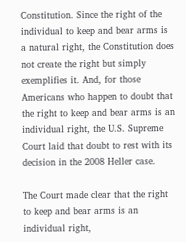Constitution. Since the right of the individual to keep and bear arms is a natural right, the Constitution does not create the right but simply exemplifies it. And, for those Americans who happen to doubt that the right to keep and bear arms is an individual right, the U.S. Supreme Court laid that doubt to rest with its decision in the 2008 Heller case.

The Court made clear that the right to keep and bear arms is an individual right,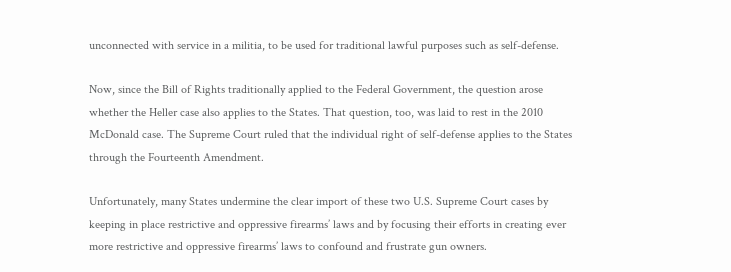unconnected with service in a militia, to be used for traditional lawful purposes such as self-defense.

Now, since the Bill of Rights traditionally applied to the Federal Government, the question arose whether the Heller case also applies to the States. That question, too, was laid to rest in the 2010 McDonald case. The Supreme Court ruled that the individual right of self-defense applies to the States through the Fourteenth Amendment.

Unfortunately, many States undermine the clear import of these two U.S. Supreme Court cases by keeping in place restrictive and oppressive firearms’ laws and by focusing their efforts in creating ever more restrictive and oppressive firearms’ laws to confound and frustrate gun owners.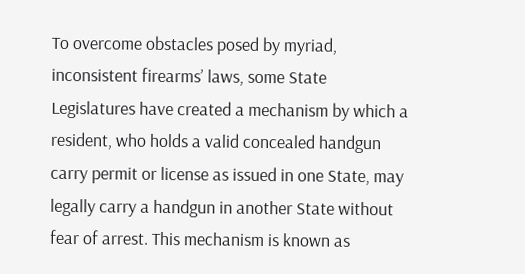To overcome obstacles posed by myriad, inconsistent firearms’ laws, some State Legislatures have created a mechanism by which a resident, who holds a valid concealed handgun carry permit or license as issued in one State, may legally carry a handgun in another State without fear of arrest. This mechanism is known as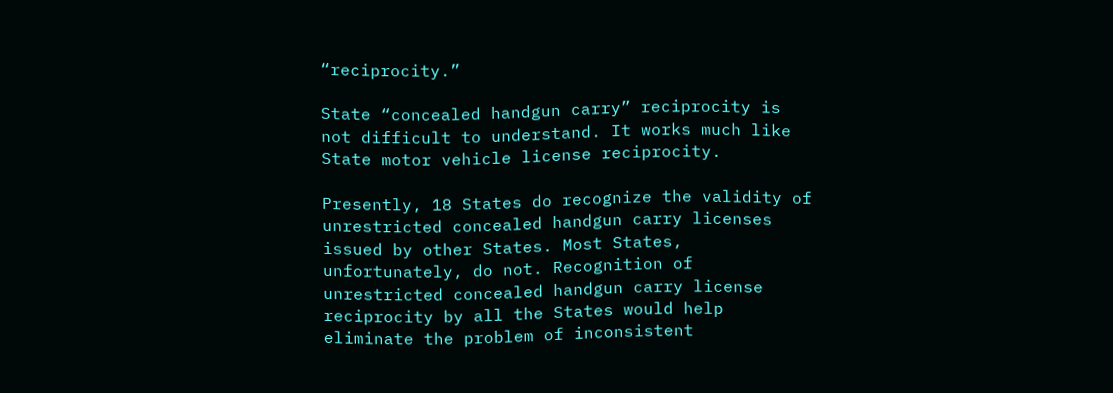“reciprocity.”

State “concealed handgun carry” reciprocity is not difficult to understand. It works much like State motor vehicle license reciprocity.

Presently, 18 States do recognize the validity of unrestricted concealed handgun carry licenses issued by other States. Most States, unfortunately, do not. Recognition of unrestricted concealed handgun carry license reciprocity by all the States would help eliminate the problem of inconsistent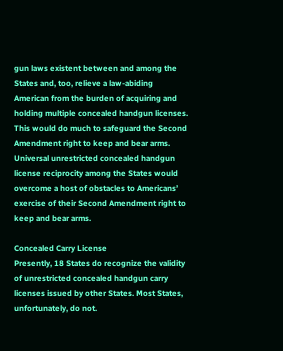gun laws existent between and among the States and, too, relieve a law-abiding American from the burden of acquiring and holding multiple concealed handgun licenses. This would do much to safeguard the Second Amendment right to keep and bear arms. Universal unrestricted concealed handgun license reciprocity among the States would overcome a host of obstacles to Americans’ exercise of their Second Amendment right to keep and bear arms.

Concealed Carry License
Presently, 18 States do recognize the validity of unrestricted concealed handgun carry licenses issued by other States. Most States, unfortunately, do not.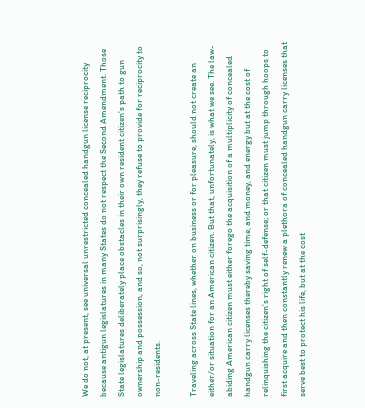We do not, at present, see universal unrestricted concealed handgun license reciprocity because antigun legislatures in many States do not respect the Second Amendment. Those State legislatures deliberately place obstacles in their own resident citizen’s path to gun ownership and possession, and so, not surprisingly, they refuse to provide for reciprocity to non-residents.

Traveling across State lines, whether on business or for pleasure, should not create an either/or situation for an American citizen. But that, unfortunately, is what we see. The law-abiding American citizen must either forego the acquisition of a multiplicity of concealed handgun carry licenses thereby saving time, and money, and energy but at the cost of relinquishing the citizen’s right of self-defense; or that citizen must jump through hoops to first acquire and then constantly renew a plethora of concealed handgun carry licenses that serve best to protect his life, but at the cost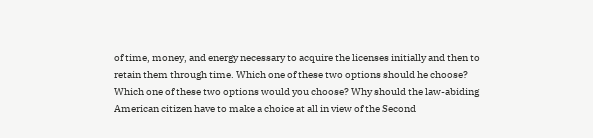of time, money, and energy necessary to acquire the licenses initially and then to retain them through time. Which one of these two options should he choose? Which one of these two options would you choose? Why should the law-abiding American citizen have to make a choice at all in view of the Second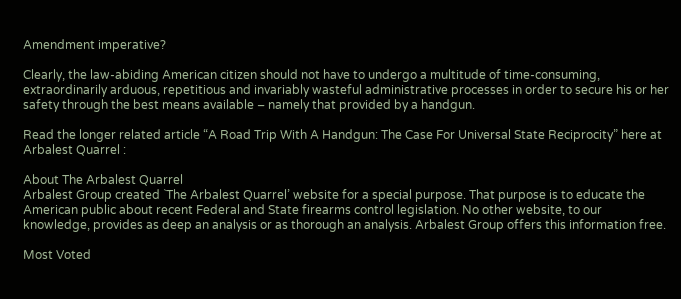Amendment imperative?

Clearly, the law-abiding American citizen should not have to undergo a multitude of time-consuming, extraordinarily arduous, repetitious and invariably wasteful administrative processes in order to secure his or her safety through the best means available – namely that provided by a handgun.

Read the longer related article “A Road Trip With A Handgun: The Case For Universal State Reciprocity” here at Arbalest Quarrel :

About The Arbalest Quarrel
Arbalest Group created `The Arbalest Quarrel’ website for a special purpose. That purpose is to educate the American public about recent Federal and State firearms control legislation. No other website, to our knowledge, provides as deep an analysis or as thorough an analysis. Arbalest Group offers this information free.

Most Voted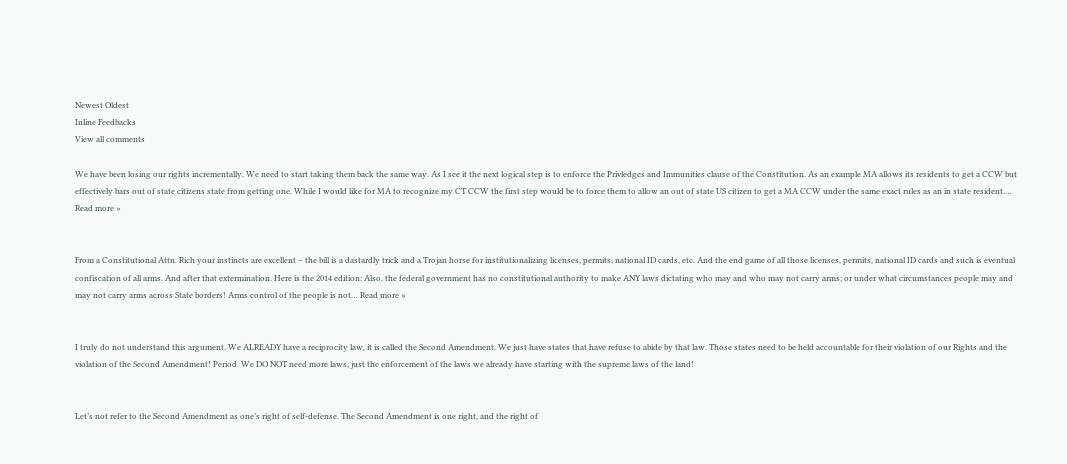Newest Oldest
Inline Feedbacks
View all comments

We have been losing our rights incrementally. We need to start taking them back the same way. As I see it the next logical step is to enforce the Privledges and Immunities clause of the Constitution. As an example MA allows its residents to get a CCW but effectively bars out of state citizens state from getting one. While I would like for MA to recognize my CT CCW the first step would be to force them to allow an out of state US citizen to get a MA CCW under the same exact rules as an in state resident.… Read more »


From a Constitutional Attn. Rich your instincts are excellent – the bill is a dastardly trick and a Trojan horse for institutionalizing licenses, permits, national ID cards, etc. And the end game of all those licenses, permits, national ID cards and such is eventual confiscation of all arms. And after that extermination. Here is the 2014 edition: Also, the federal government has no constitutional authority to make ANY laws dictating who may and who may not carry arms; or under what circumstances people may and may not carry arms across State borders! Arms control of the people is not… Read more »


I truly do not understand this argument. We ALREADY have a reciprocity law, it is called the Second Amendment. We just have states that have refuse to abide by that law. Those states need to be held accountable for their violation of our Rights and the violation of the Second Amendment! Period. We DO NOT need more laws, just the enforcement of the laws we already have starting with the supreme laws of the land!


Let’s not refer to the Second Amendment as one’s right of self-defense. The Second Amendment is one right, and the right of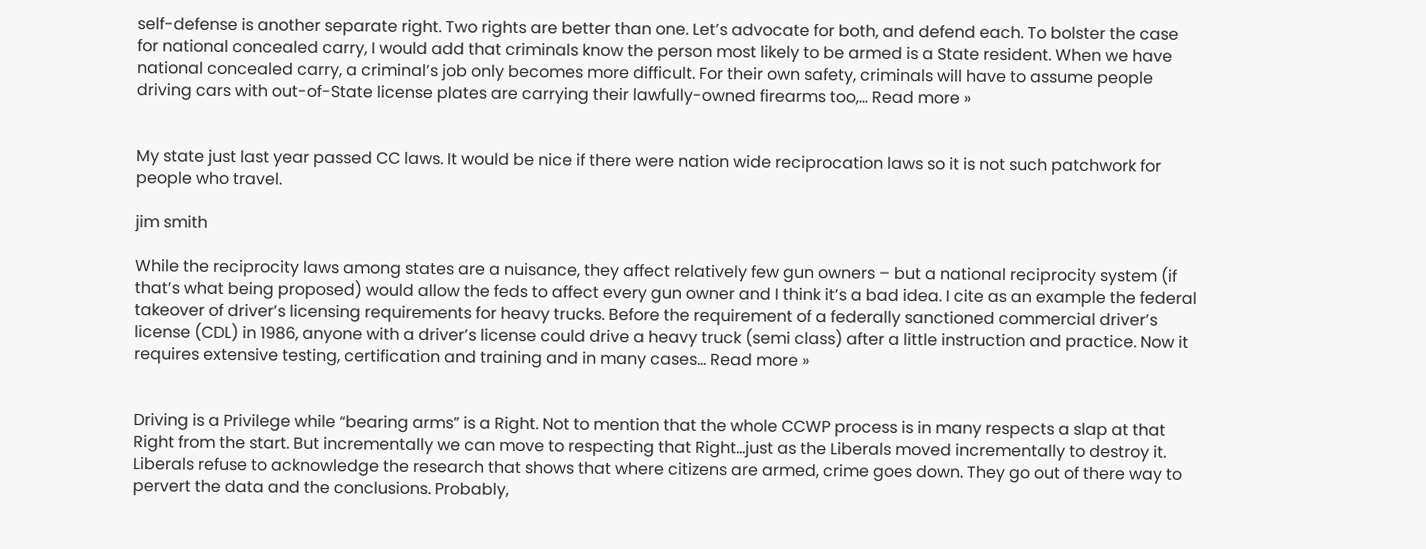self-defense is another separate right. Two rights are better than one. Let’s advocate for both, and defend each. To bolster the case for national concealed carry, I would add that criminals know the person most likely to be armed is a State resident. When we have national concealed carry, a criminal’s job only becomes more difficult. For their own safety, criminals will have to assume people driving cars with out-of-State license plates are carrying their lawfully-owned firearms too,… Read more »


My state just last year passed CC laws. It would be nice if there were nation wide reciprocation laws so it is not such patchwork for people who travel.

jim smith

While the reciprocity laws among states are a nuisance, they affect relatively few gun owners – but a national reciprocity system (if that’s what being proposed) would allow the feds to affect every gun owner and I think it’s a bad idea. I cite as an example the federal takeover of driver’s licensing requirements for heavy trucks. Before the requirement of a federally sanctioned commercial driver’s license (CDL) in 1986, anyone with a driver’s license could drive a heavy truck (semi class) after a little instruction and practice. Now it requires extensive testing, certification and training and in many cases… Read more »


Driving is a Privilege while “bearing arms” is a Right. Not to mention that the whole CCWP process is in many respects a slap at that Right from the start. But incrementally we can move to respecting that Right…just as the Liberals moved incrementally to destroy it. Liberals refuse to acknowledge the research that shows that where citizens are armed, crime goes down. They go out of there way to pervert the data and the conclusions. Probably,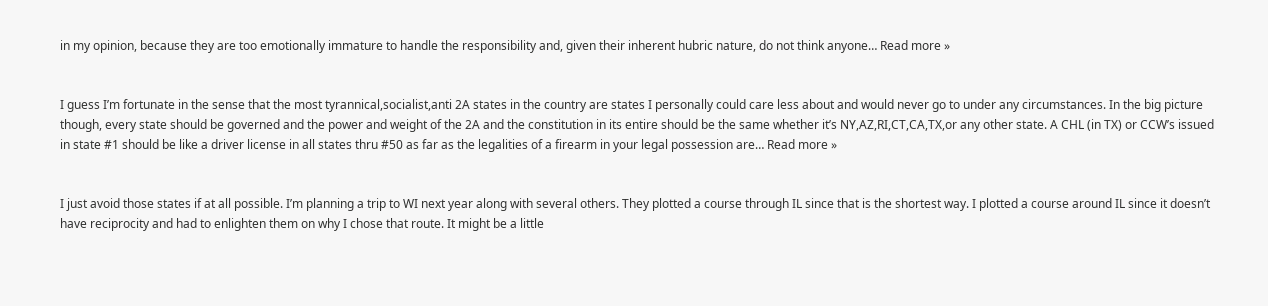in my opinion, because they are too emotionally immature to handle the responsibility and, given their inherent hubric nature, do not think anyone… Read more »


I guess I’m fortunate in the sense that the most tyrannical,socialist,anti 2A states in the country are states I personally could care less about and would never go to under any circumstances. In the big picture though, every state should be governed and the power and weight of the 2A and the constitution in its entire should be the same whether it’s NY,AZ,RI,CT,CA,TX,or any other state. A CHL (in TX) or CCW’s issued in state #1 should be like a driver license in all states thru #50 as far as the legalities of a firearm in your legal possession are… Read more »


I just avoid those states if at all possible. I’m planning a trip to WI next year along with several others. They plotted a course through IL since that is the shortest way. I plotted a course around IL since it doesn’t have reciprocity and had to enlighten them on why I chose that route. It might be a little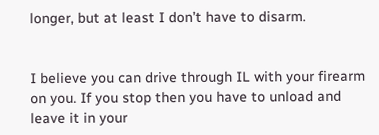longer, but at least I don’t have to disarm.


I believe you can drive through IL with your firearm on you. If you stop then you have to unload and leave it in your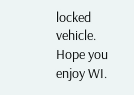locked vehicle. Hope you enjoy WI.